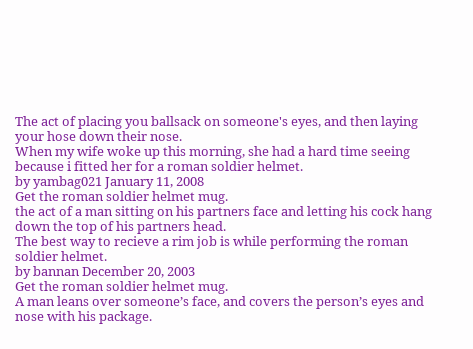The act of placing you ballsack on someone's eyes, and then laying your hose down their nose.
When my wife woke up this morning, she had a hard time seeing because i fitted her for a roman soldier helmet.
by yambag021 January 11, 2008
Get the roman soldier helmet mug.
the act of a man sitting on his partners face and letting his cock hang down the top of his partners head.
The best way to recieve a rim job is while performing the roman soldier helmet.
by bannan December 20, 2003
Get the roman soldier helmet mug.
A man leans over someone’s face, and covers the person’s eyes and nose with his package.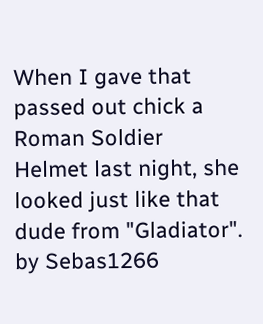When I gave that passed out chick a Roman Soldier Helmet last night, she looked just like that dude from "Gladiator".
by Sebas1266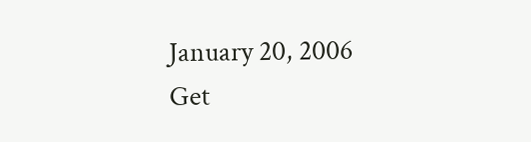January 20, 2006
Get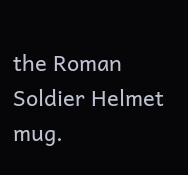the Roman Soldier Helmet mug.